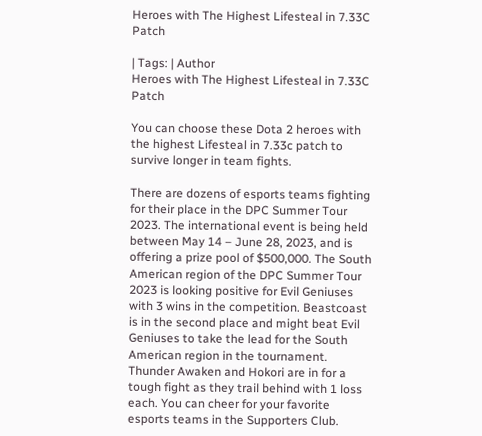Heroes with The Highest Lifesteal in 7.33C Patch

| Tags: | Author
Heroes with The Highest Lifesteal in 7.33C Patch

You can choose these Dota 2 heroes with the highest Lifesteal in 7.33c patch to survive longer in team fights.

There are dozens of esports teams fighting for their place in the DPC Summer Tour 2023. The international event is being held between May 14 – June 28, 2023, and is offering a prize pool of $500,000. The South American region of the DPC Summer Tour 2023 is looking positive for Evil Geniuses with 3 wins in the competition. Beastcoast is in the second place and might beat Evil Geniuses to take the lead for the South American region in the tournament. Thunder Awaken and Hokori are in for a tough fight as they trail behind with 1 loss each. You can cheer for your favorite esports teams in the Supporters Club.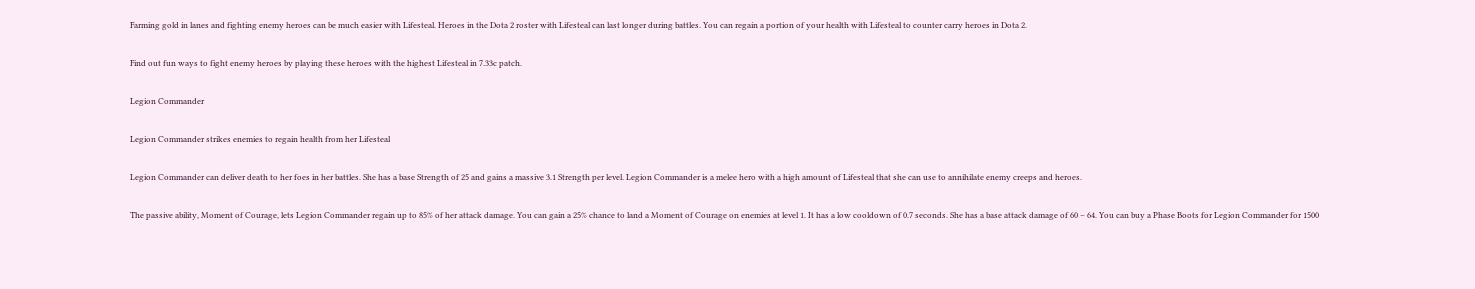Farming gold in lanes and fighting enemy heroes can be much easier with Lifesteal. Heroes in the Dota 2 roster with Lifesteal can last longer during battles. You can regain a portion of your health with Lifesteal to counter carry heroes in Dota 2.

Find out fun ways to fight enemy heroes by playing these heroes with the highest Lifesteal in 7.33c patch.

Legion Commander

Legion Commander strikes enemies to regain health from her Lifesteal

Legion Commander can deliver death to her foes in her battles. She has a base Strength of 25 and gains a massive 3.1 Strength per level. Legion Commander is a melee hero with a high amount of Lifesteal that she can use to annihilate enemy creeps and heroes.

The passive ability, Moment of Courage, lets Legion Commander regain up to 85% of her attack damage. You can gain a 25% chance to land a Moment of Courage on enemies at level 1. It has a low cooldown of 0.7 seconds. She has a base attack damage of 60 – 64. You can buy a Phase Boots for Legion Commander for 1500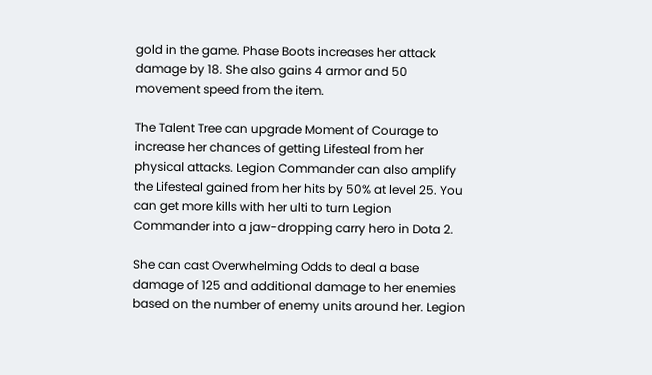gold in the game. Phase Boots increases her attack damage by 18. She also gains 4 armor and 50 movement speed from the item.

The Talent Tree can upgrade Moment of Courage to increase her chances of getting Lifesteal from her physical attacks. Legion Commander can also amplify the Lifesteal gained from her hits by 50% at level 25. You can get more kills with her ulti to turn Legion Commander into a jaw-dropping carry hero in Dota 2.

She can cast Overwhelming Odds to deal a base damage of 125 and additional damage to her enemies based on the number of enemy units around her. Legion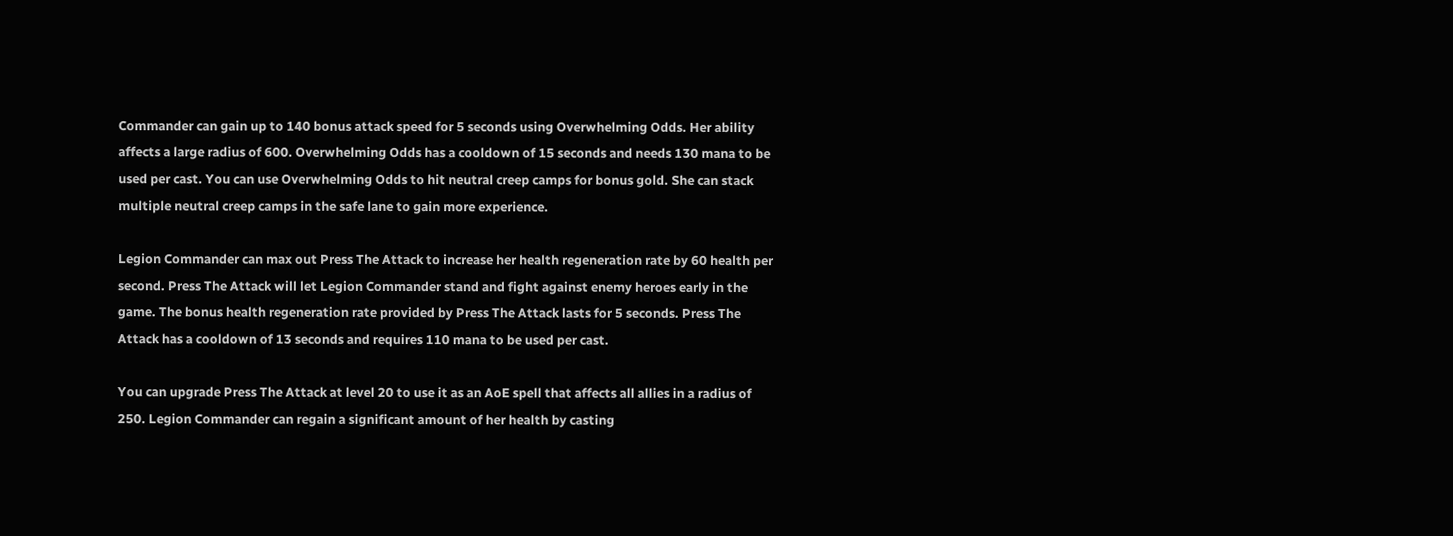Commander can gain up to 140 bonus attack speed for 5 seconds using Overwhelming Odds. Her ability affects a large radius of 600. Overwhelming Odds has a cooldown of 15 seconds and needs 130 mana to be used per cast. You can use Overwhelming Odds to hit neutral creep camps for bonus gold. She can stack multiple neutral creep camps in the safe lane to gain more experience.

Legion Commander can max out Press The Attack to increase her health regeneration rate by 60 health per second. Press The Attack will let Legion Commander stand and fight against enemy heroes early in the game. The bonus health regeneration rate provided by Press The Attack lasts for 5 seconds. Press The Attack has a cooldown of 13 seconds and requires 110 mana to be used per cast.

You can upgrade Press The Attack at level 20 to use it as an AoE spell that affects all allies in a radius of 250. Legion Commander can regain a significant amount of her health by casting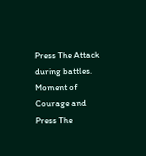Press The Attack during battles. Moment of Courage and Press The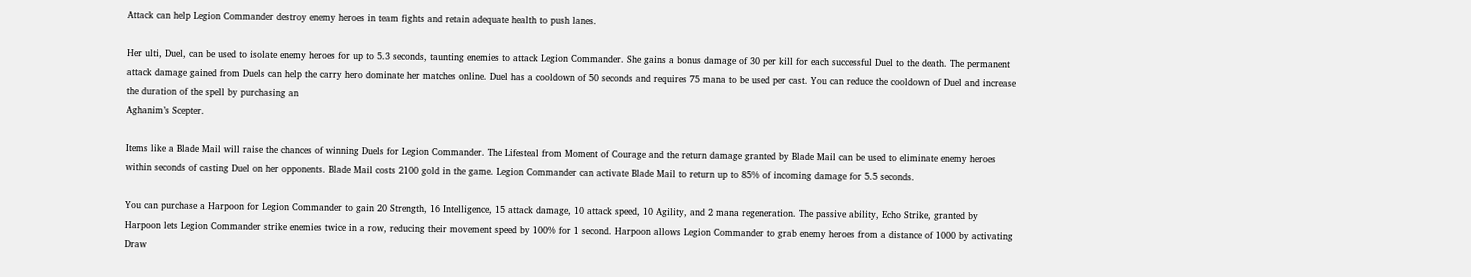Attack can help Legion Commander destroy enemy heroes in team fights and retain adequate health to push lanes.

Her ulti, Duel, can be used to isolate enemy heroes for up to 5.3 seconds, taunting enemies to attack Legion Commander. She gains a bonus damage of 30 per kill for each successful Duel to the death. The permanent attack damage gained from Duels can help the carry hero dominate her matches online. Duel has a cooldown of 50 seconds and requires 75 mana to be used per cast. You can reduce the cooldown of Duel and increase the duration of the spell by purchasing an
Aghanim’s Scepter.

Items like a Blade Mail will raise the chances of winning Duels for Legion Commander. The Lifesteal from Moment of Courage and the return damage granted by Blade Mail can be used to eliminate enemy heroes within seconds of casting Duel on her opponents. Blade Mail costs 2100 gold in the game. Legion Commander can activate Blade Mail to return up to 85% of incoming damage for 5.5 seconds.

You can purchase a Harpoon for Legion Commander to gain 20 Strength, 16 Intelligence, 15 attack damage, 10 attack speed, 10 Agility, and 2 mana regeneration. The passive ability, Echo Strike, granted by Harpoon lets Legion Commander strike enemies twice in a row, reducing their movement speed by 100% for 1 second. Harpoon allows Legion Commander to grab enemy heroes from a distance of 1000 by activating Draw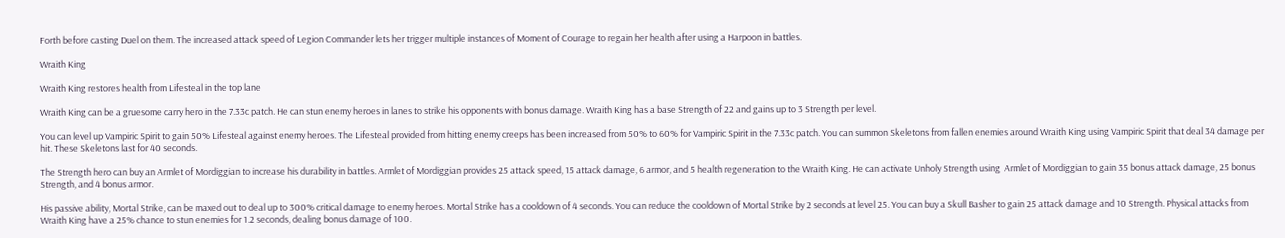Forth before casting Duel on them. The increased attack speed of Legion Commander lets her trigger multiple instances of Moment of Courage to regain her health after using a Harpoon in battles.

Wraith King

Wraith King restores health from Lifesteal in the top lane

Wraith King can be a gruesome carry hero in the 7.33c patch. He can stun enemy heroes in lanes to strike his opponents with bonus damage. Wraith King has a base Strength of 22 and gains up to 3 Strength per level.

You can level up Vampiric Spirit to gain 50% Lifesteal against enemy heroes. The Lifesteal provided from hitting enemy creeps has been increased from 50% to 60% for Vampiric Spirit in the 7.33c patch. You can summon Skeletons from fallen enemies around Wraith King using Vampiric Spirit that deal 34 damage per hit. These Skeletons last for 40 seconds.

The Strength hero can buy an Armlet of Mordiggian to increase his durability in battles. Armlet of Mordiggian provides 25 attack speed, 15 attack damage, 6 armor, and 5 health regeneration to the Wraith King. He can activate Unholy Strength using  Armlet of Mordiggian to gain 35 bonus attack damage, 25 bonus Strength, and 4 bonus armor.

His passive ability, Mortal Strike, can be maxed out to deal up to 300% critical damage to enemy heroes. Mortal Strike has a cooldown of 4 seconds. You can reduce the cooldown of Mortal Strike by 2 seconds at level 25. You can buy a Skull Basher to gain 25 attack damage and 10 Strength. Physical attacks from Wraith King have a 25% chance to stun enemies for 1.2 seconds, dealing bonus damage of 100.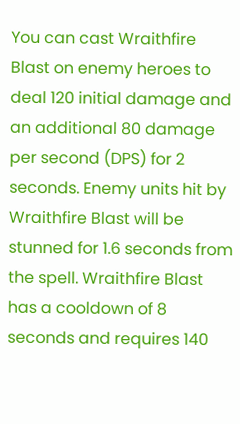You can cast Wraithfire Blast on enemy heroes to deal 120 initial damage and an additional 80 damage per second (DPS) for 2 seconds. Enemy units hit by Wraithfire Blast will be stunned for 1.6 seconds from the spell. Wraithfire Blast has a cooldown of 8 seconds and requires 140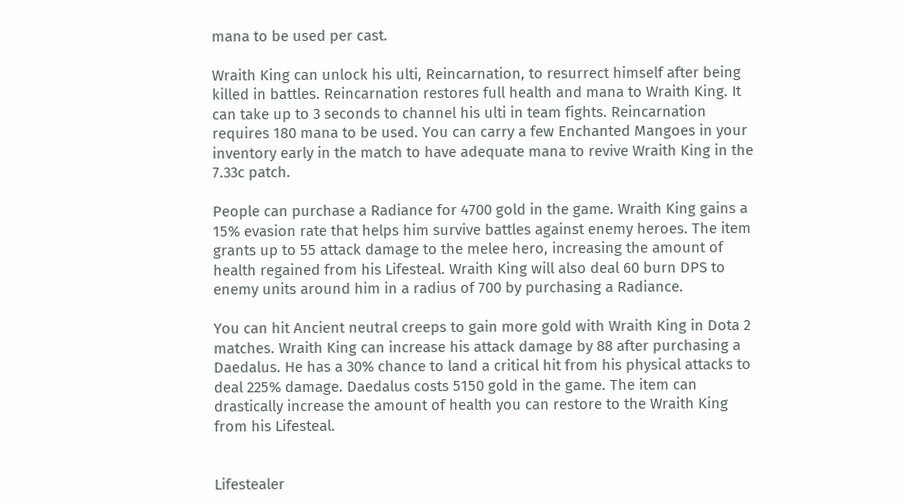mana to be used per cast.

Wraith King can unlock his ulti, Reincarnation, to resurrect himself after being killed in battles. Reincarnation restores full health and mana to Wraith King. It can take up to 3 seconds to channel his ulti in team fights. Reincarnation requires 180 mana to be used. You can carry a few Enchanted Mangoes in your inventory early in the match to have adequate mana to revive Wraith King in the 7.33c patch.

People can purchase a Radiance for 4700 gold in the game. Wraith King gains a 15% evasion rate that helps him survive battles against enemy heroes. The item grants up to 55 attack damage to the melee hero, increasing the amount of health regained from his Lifesteal. Wraith King will also deal 60 burn DPS to enemy units around him in a radius of 700 by purchasing a Radiance.

You can hit Ancient neutral creeps to gain more gold with Wraith King in Dota 2 matches. Wraith King can increase his attack damage by 88 after purchasing a Daedalus. He has a 30% chance to land a critical hit from his physical attacks to deal 225% damage. Daedalus costs 5150 gold in the game. The item can drastically increase the amount of health you can restore to the Wraith King from his Lifesteal.


Lifestealer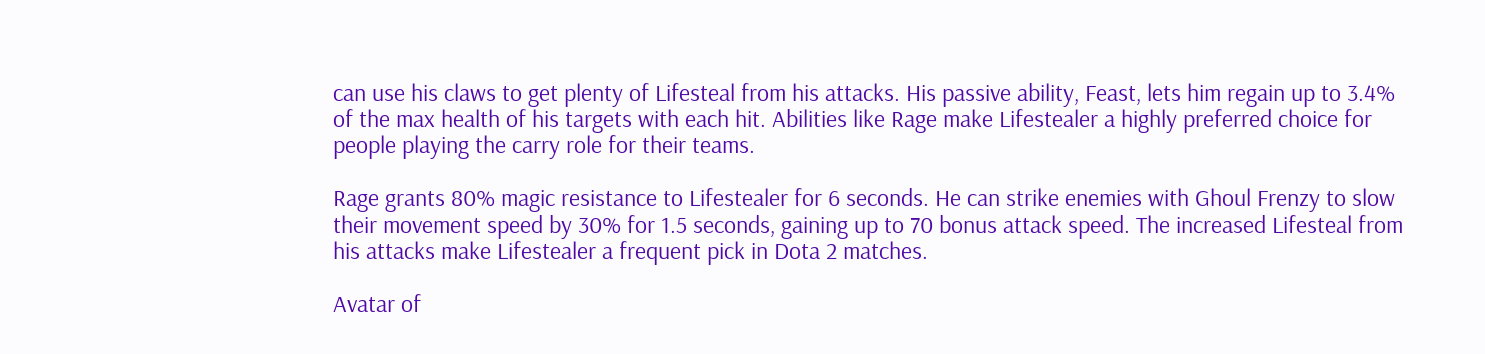can use his claws to get plenty of Lifesteal from his attacks. His passive ability, Feast, lets him regain up to 3.4% of the max health of his targets with each hit. Abilities like Rage make Lifestealer a highly preferred choice for people playing the carry role for their teams.

Rage grants 80% magic resistance to Lifestealer for 6 seconds. He can strike enemies with Ghoul Frenzy to slow their movement speed by 30% for 1.5 seconds, gaining up to 70 bonus attack speed. The increased Lifesteal from his attacks make Lifestealer a frequent pick in Dota 2 matches.

Avatar of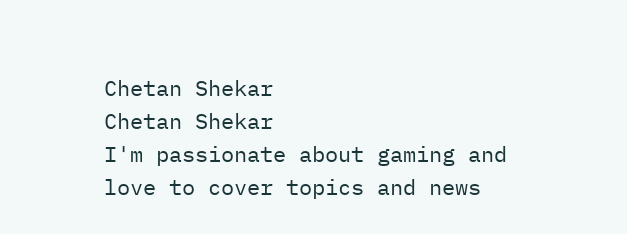Chetan Shekar
Chetan Shekar
I'm passionate about gaming and love to cover topics and news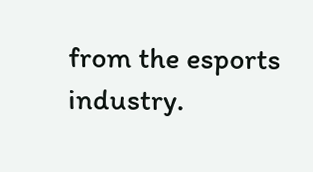from the esports industry.